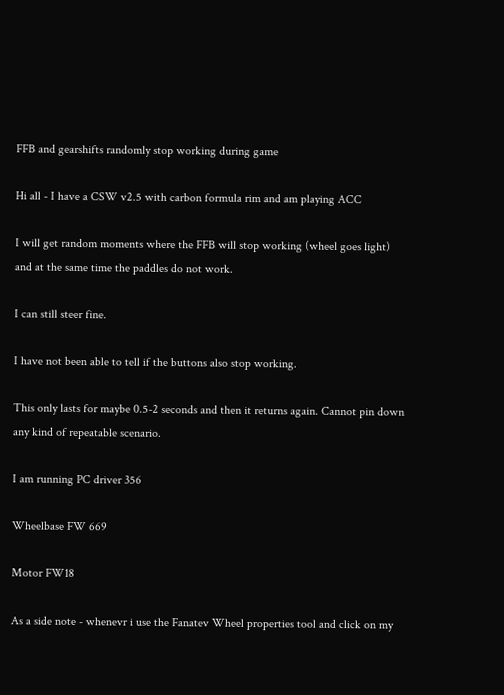FFB and gearshifts randomly stop working during game

Hi all - I have a CSW v2.5 with carbon formula rim and am playing ACC

I will get random moments where the FFB will stop working (wheel goes light) and at the same time the paddles do not work.

I can still steer fine.

I have not been able to tell if the buttons also stop working.

This only lasts for maybe 0.5-2 seconds and then it returns again. Cannot pin down any kind of repeatable scenario.

I am running PC driver 356

Wheelbase FW 669

Motor FW18

As a side note - whenevr i use the Fanatev Wheel properties tool and click on my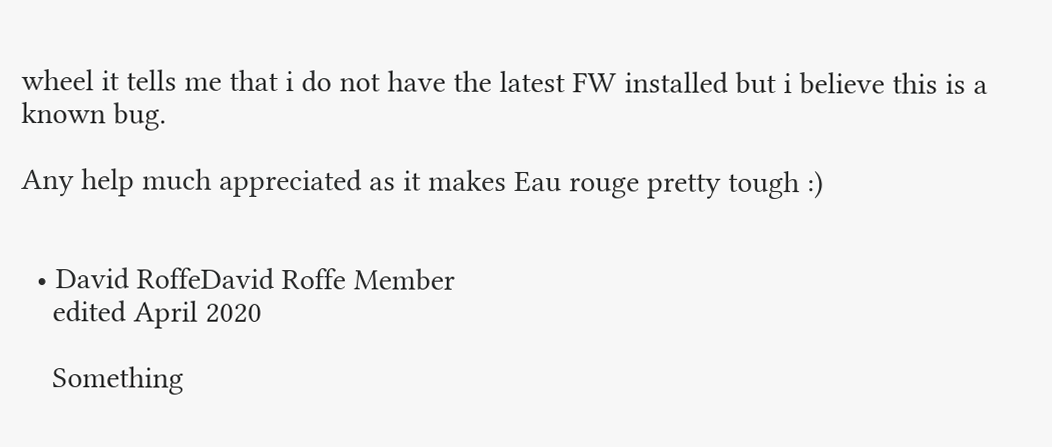wheel it tells me that i do not have the latest FW installed but i believe this is a known bug.

Any help much appreciated as it makes Eau rouge pretty tough :)


  • David RoffeDavid Roffe Member
    edited April 2020

    Something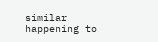similar happening to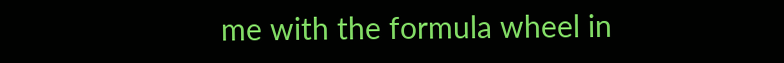me with the formula wheel in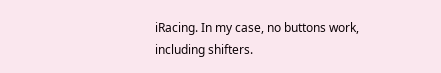iRacing. In my case, no buttons work, including shifters.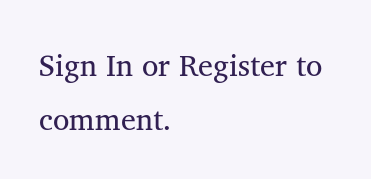Sign In or Register to comment.